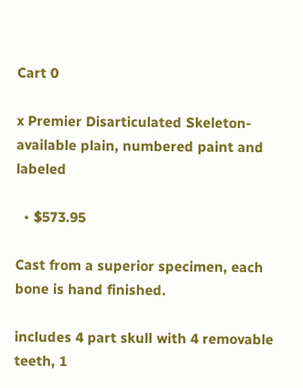Cart 0

x Premier Disarticulated Skeleton- available plain, numbered paint and labeled

  • $573.95

Cast from a superior specimen, each bone is hand finished.

includes 4 part skull with 4 removable teeth, 1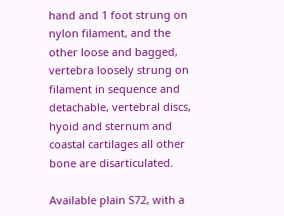hand and 1 foot strung on nylon filament, and the other loose and bagged, vertebra loosely strung on filament in sequence and detachable, vertebral discs, hyoid and sternum and coastal cartilages all other bone are disarticulated.

Available plain S72, with a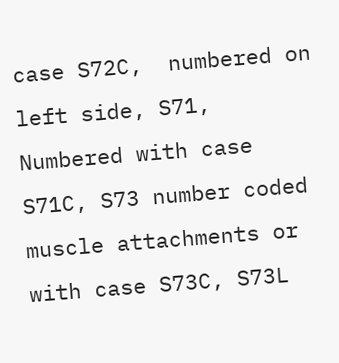case S72C,  numbered on left side, S71, Numbered with case S71C, S73 number coded muscle attachments or with case S73C, S73L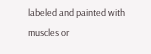labeled and painted with muscles or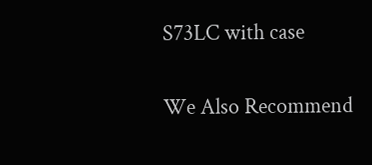S73LC with case

We Also Recommend